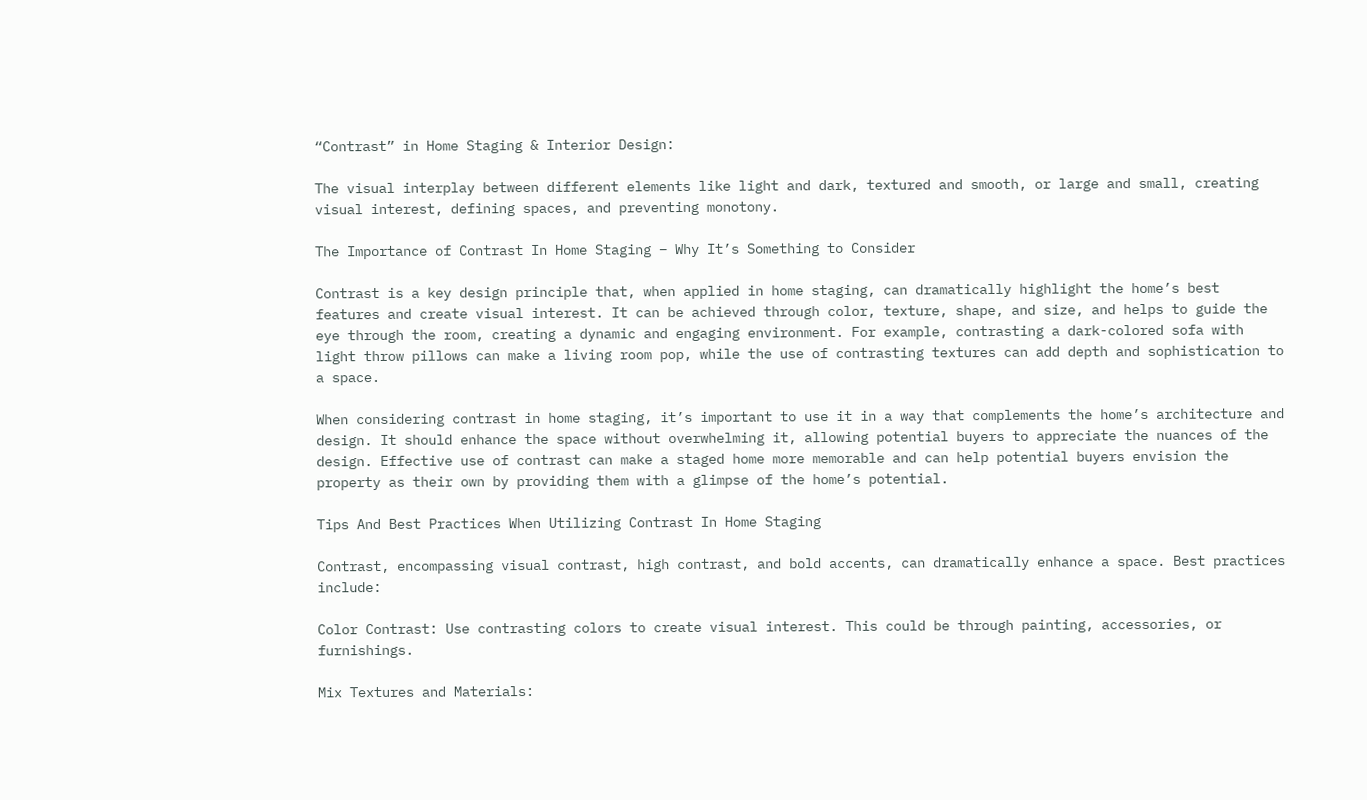“Contrast” in Home Staging & Interior Design:

The visual interplay between different elements like light and dark, textured and smooth, or large and small, creating visual interest, defining spaces, and preventing monotony.

The Importance of Contrast In Home Staging – Why It’s Something to Consider

Contrast is a key design principle that, when applied in home staging, can dramatically highlight the home’s best features and create visual interest. It can be achieved through color, texture, shape, and size, and helps to guide the eye through the room, creating a dynamic and engaging environment. For example, contrasting a dark-colored sofa with light throw pillows can make a living room pop, while the use of contrasting textures can add depth and sophistication to a space.

When considering contrast in home staging, it’s important to use it in a way that complements the home’s architecture and design. It should enhance the space without overwhelming it, allowing potential buyers to appreciate the nuances of the design. Effective use of contrast can make a staged home more memorable and can help potential buyers envision the property as their own by providing them with a glimpse of the home’s potential.

Tips And Best Practices When Utilizing Contrast In Home Staging

Contrast, encompassing visual contrast, high contrast, and bold accents, can dramatically enhance a space. Best practices include:

Color Contrast: Use contrasting colors to create visual interest. This could be through painting, accessories, or furnishings.

Mix Textures and Materials: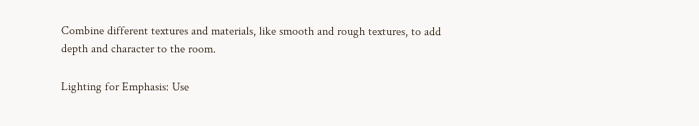Combine different textures and materials, like smooth and rough textures, to add depth and character to the room.

Lighting for Emphasis: Use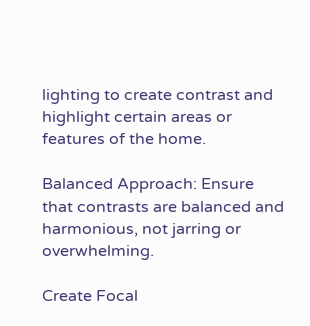lighting to create contrast and highlight certain areas or features of the home.

Balanced Approach: Ensure that contrasts are balanced and harmonious, not jarring or overwhelming.

Create Focal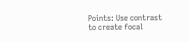Points: Use contrast to create focal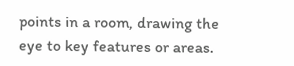points in a room, drawing the eye to key features or areas.